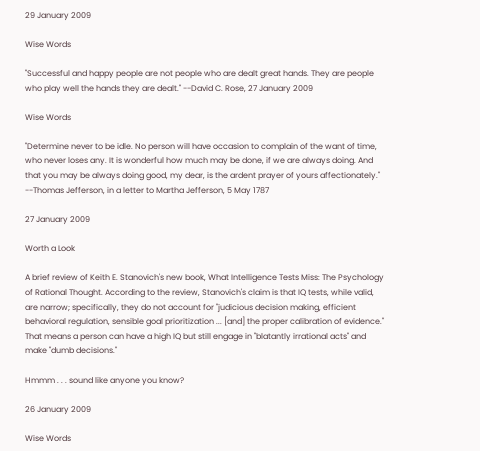29 January 2009

Wise Words

"Successful and happy people are not people who are dealt great hands. They are people who play well the hands they are dealt." --David C. Rose, 27 January 2009

Wise Words

"Determine never to be idle. No person will have occasion to complain of the want of time, who never loses any. It is wonderful how much may be done, if we are always doing. And that you may be always doing good, my dear, is the ardent prayer of yours affectionately." --Thomas Jefferson, in a letter to Martha Jefferson, 5 May 1787

27 January 2009

Worth a Look

A brief review of Keith E. Stanovich's new book, What Intelligence Tests Miss: The Psychology of Rational Thought. According to the review, Stanovich's claim is that IQ tests, while valid, are narrow; specifically, they do not account for "judicious decision making, efficient behavioral regulation, sensible goal prioritization ... [and] the proper calibration of evidence." That means a person can have a high IQ but still engage in "blatantly irrational acts" and make "dumb decisions."

Hmmm . . . sound like anyone you know?

26 January 2009

Wise Words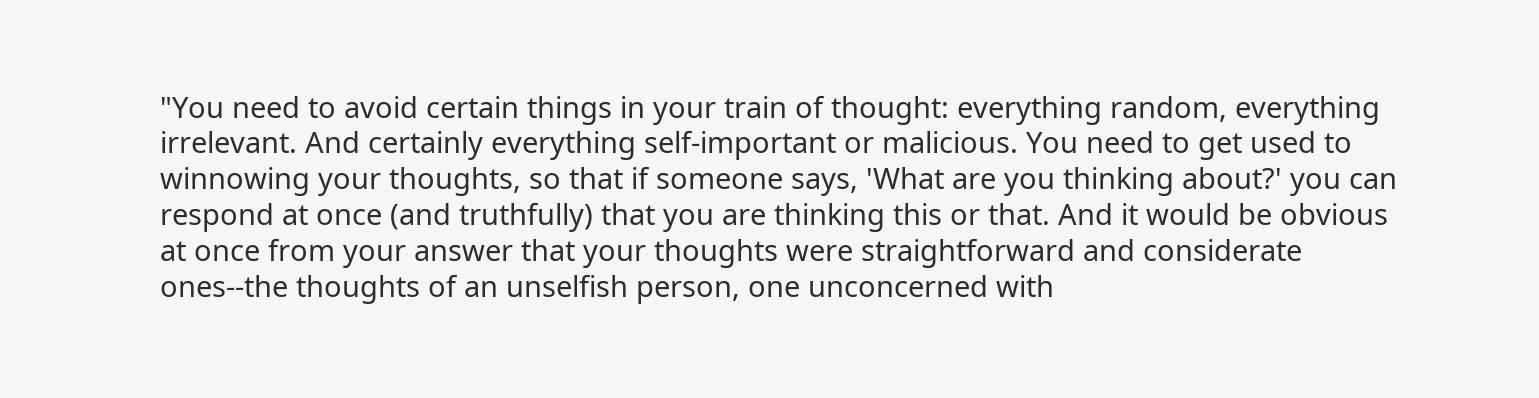"You need to avoid certain things in your train of thought: everything random, everything irrelevant. And certainly everything self-important or malicious. You need to get used to winnowing your thoughts, so that if someone says, 'What are you thinking about?' you can respond at once (and truthfully) that you are thinking this or that. And it would be obvious at once from your answer that your thoughts were straightforward and considerate ones--the thoughts of an unselfish person, one unconcerned with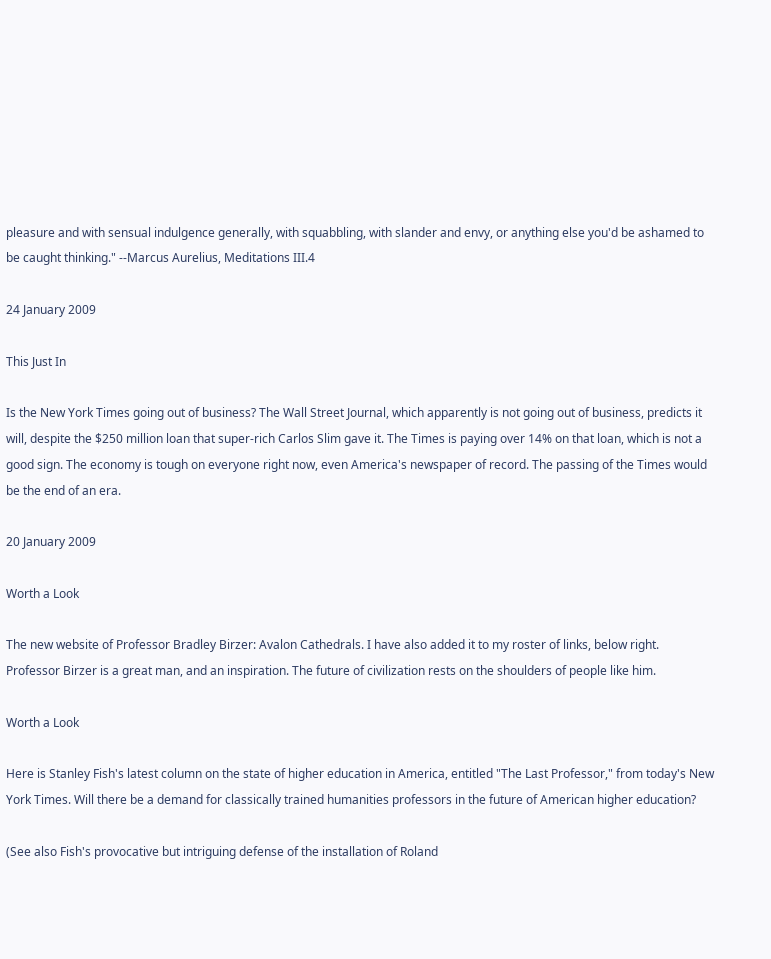pleasure and with sensual indulgence generally, with squabbling, with slander and envy, or anything else you'd be ashamed to be caught thinking." --Marcus Aurelius, Meditations III.4

24 January 2009

This Just In

Is the New York Times going out of business? The Wall Street Journal, which apparently is not going out of business, predicts it will, despite the $250 million loan that super-rich Carlos Slim gave it. The Times is paying over 14% on that loan, which is not a good sign. The economy is tough on everyone right now, even America's newspaper of record. The passing of the Times would be the end of an era.

20 January 2009

Worth a Look

The new website of Professor Bradley Birzer: Avalon Cathedrals. I have also added it to my roster of links, below right. Professor Birzer is a great man, and an inspiration. The future of civilization rests on the shoulders of people like him.

Worth a Look

Here is Stanley Fish's latest column on the state of higher education in America, entitled "The Last Professor," from today's New York Times. Will there be a demand for classically trained humanities professors in the future of American higher education?

(See also Fish's provocative but intriguing defense of the installation of Roland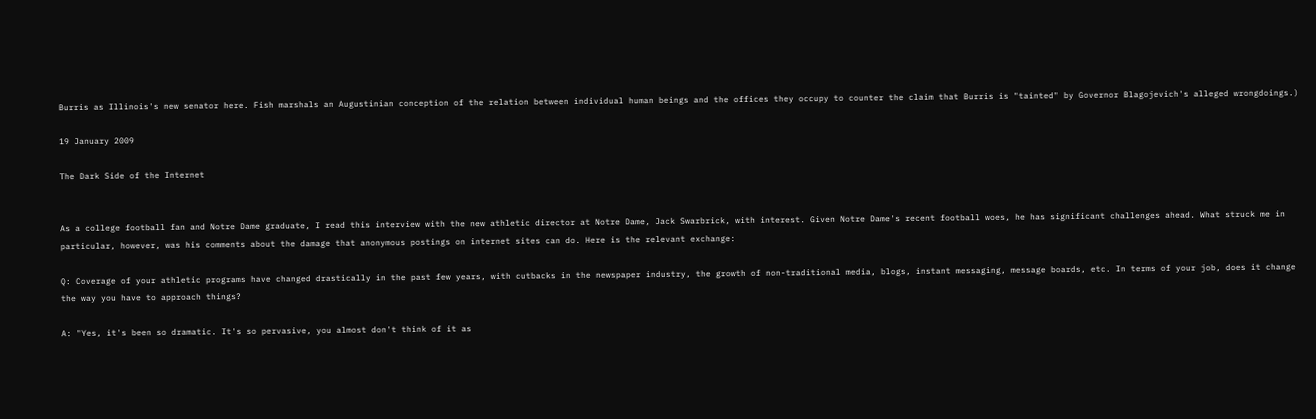Burris as Illinois's new senator here. Fish marshals an Augustinian conception of the relation between individual human beings and the offices they occupy to counter the claim that Burris is "tainted" by Governor Blagojevich's alleged wrongdoings.)

19 January 2009

The Dark Side of the Internet


As a college football fan and Notre Dame graduate, I read this interview with the new athletic director at Notre Dame, Jack Swarbrick, with interest. Given Notre Dame's recent football woes, he has significant challenges ahead. What struck me in particular, however, was his comments about the damage that anonymous postings on internet sites can do. Here is the relevant exchange:

Q: Coverage of your athletic programs have changed drastically in the past few years, with cutbacks in the newspaper industry, the growth of non-traditional media, blogs, instant messaging, message boards, etc. In terms of your job, does it change the way you have to approach things?

A: "Yes, it's been so dramatic. It's so pervasive, you almost don't think of it as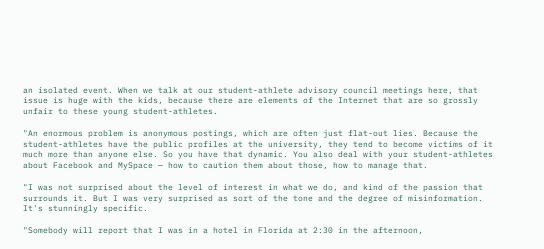an isolated event. When we talk at our student-athlete advisory council meetings here, that issue is huge with the kids, because there are elements of the Internet that are so grossly unfair to these young student-athletes.

"An enormous problem is anonymous postings, which are often just flat-out lies. Because the student-athletes have the public profiles at the university, they tend to become victims of it much more than anyone else. So you have that dynamic. You also deal with your student-athletes about Facebook and MySpace — how to caution them about those, how to manage that.

"I was not surprised about the level of interest in what we do, and kind of the passion that surrounds it. But I was very surprised as sort of the tone and the degree of misinformation. It's stunningly specific.

"Somebody will report that I was in a hotel in Florida at 2:30 in the afternoon,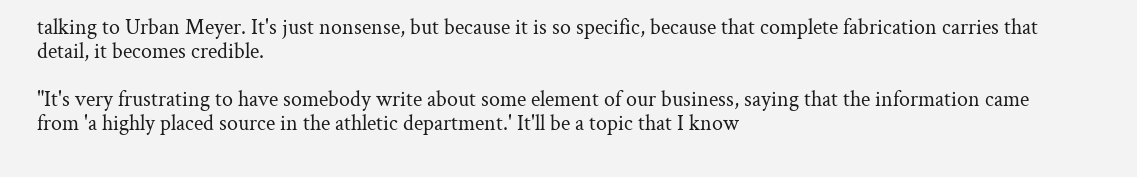talking to Urban Meyer. It's just nonsense, but because it is so specific, because that complete fabrication carries that detail, it becomes credible.

"It's very frustrating to have somebody write about some element of our business, saying that the information came from 'a highly placed source in the athletic department.' It'll be a topic that I know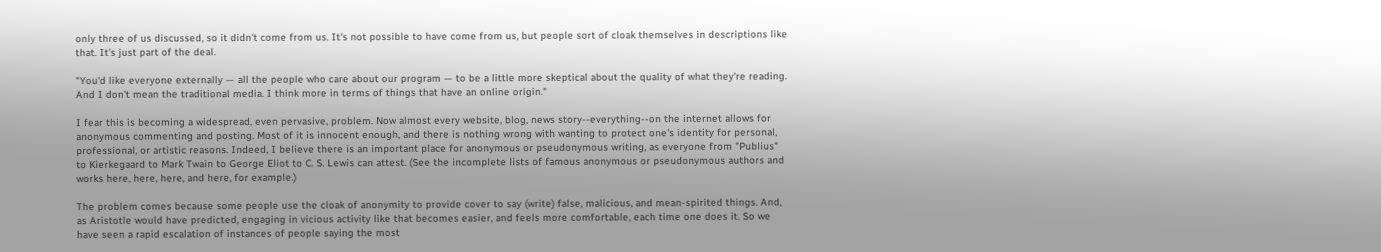only three of us discussed, so it didn't come from us. It's not possible to have come from us, but people sort of cloak themselves in descriptions like that. It's just part of the deal.

"You'd like everyone externally — all the people who care about our program — to be a little more skeptical about the quality of what they're reading. And I don't mean the traditional media. I think more in terms of things that have an online origin."

I fear this is becoming a widespread, even pervasive, problem. Now almost every website, blog, news story--everything--on the internet allows for anonymous commenting and posting. Most of it is innocent enough, and there is nothing wrong with wanting to protect one's identity for personal, professional, or artistic reasons. Indeed, I believe there is an important place for anonymous or pseudonymous writing, as everyone from "Publius" to Kierkegaard to Mark Twain to George Eliot to C. S. Lewis can attest. (See the incomplete lists of famous anonymous or pseudonymous authors and works here, here, here, and here, for example.)

The problem comes because some people use the cloak of anonymity to provide cover to say (write) false, malicious, and mean-spirited things. And, as Aristotle would have predicted, engaging in vicious activity like that becomes easier, and feels more comfortable, each time one does it. So we have seen a rapid escalation of instances of people saying the most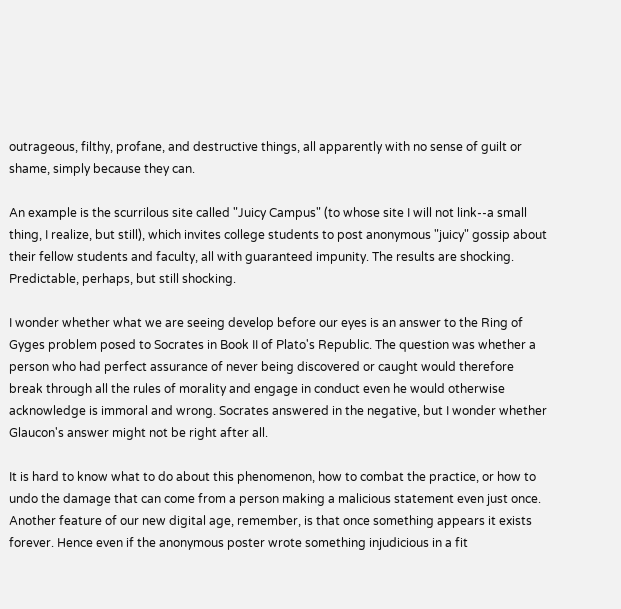outrageous, filthy, profane, and destructive things, all apparently with no sense of guilt or shame, simply because they can.

An example is the scurrilous site called "Juicy Campus" (to whose site I will not link--a small thing, I realize, but still), which invites college students to post anonymous "juicy" gossip about their fellow students and faculty, all with guaranteed impunity. The results are shocking. Predictable, perhaps, but still shocking.

I wonder whether what we are seeing develop before our eyes is an answer to the Ring of Gyges problem posed to Socrates in Book II of Plato's Republic. The question was whether a person who had perfect assurance of never being discovered or caught would therefore break through all the rules of morality and engage in conduct even he would otherwise acknowledge is immoral and wrong. Socrates answered in the negative, but I wonder whether Glaucon's answer might not be right after all.

It is hard to know what to do about this phenomenon, how to combat the practice, or how to undo the damage that can come from a person making a malicious statement even just once. Another feature of our new digital age, remember, is that once something appears it exists forever. Hence even if the anonymous poster wrote something injudicious in a fit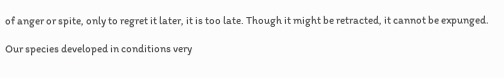of anger or spite, only to regret it later, it is too late. Though it might be retracted, it cannot be expunged.

Our species developed in conditions very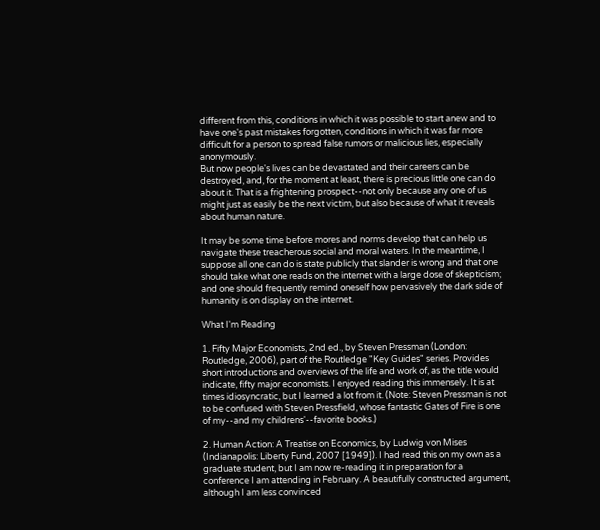different from this, conditions in which it was possible to start anew and to have one's past mistakes forgotten, conditions in which it was far more difficult for a person to spread false rumors or malicious lies, especially anonymously.
But now people's lives can be devastated and their careers can be destroyed, and, for the moment at least, there is precious little one can do about it. That is a frightening prospect--not only because any one of us might just as easily be the next victim, but also because of what it reveals about human nature.

It may be some time before mores and norms develop that can help us navigate these treacherous social and moral waters. In the meantime, I suppose all one can do is state publicly that slander is wrong and that one should take what one reads on the internet with a large dose of skepticism; and one should frequently remind oneself how pervasively the dark side of humanity is on display on the internet.

What I'm Reading

1. Fifty Major Economists, 2nd ed., by Steven Pressman (London: Routledge, 2006), part of the Routledge "Key Guides" series. Provides short introductions and overviews of the life and work of, as the title would indicate, fifty major economists. I enjoyed reading this immensely. It is at times idiosyncratic, but I learned a lot from it. (Note: Steven Pressman is not to be confused with Steven Pressfield, whose fantastic Gates of Fire is one of my--and my childrens'--favorite books.)

2. Human Action: A Treatise on Economics, by Ludwig von Mises (Indianapolis: Liberty Fund, 2007 [1949]). I had read this on my own as a graduate student, but I am now re-reading it in preparation for a conference I am attending in February. A beautifully constructed argument, although I am less convinced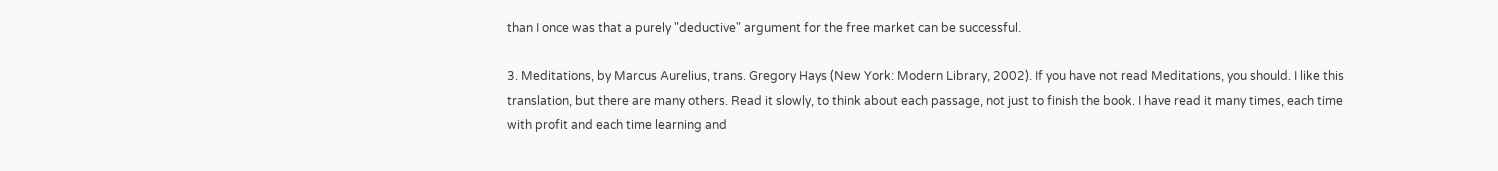than I once was that a purely "deductive" argument for the free market can be successful.

3. Meditations, by Marcus Aurelius, trans. Gregory Hays (New York: Modern Library, 2002). If you have not read Meditations, you should. I like this translation, but there are many others. Read it slowly, to think about each passage, not just to finish the book. I have read it many times, each time with profit and each time learning and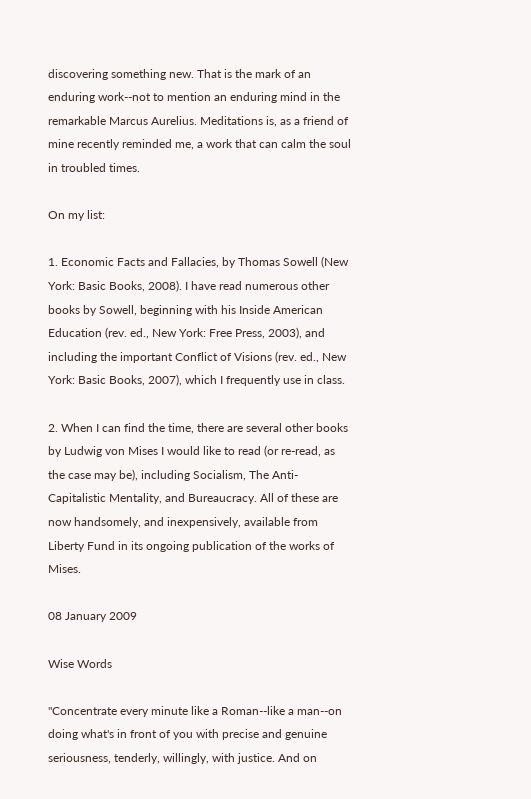discovering something new. That is the mark of an enduring work--not to mention an enduring mind in the remarkable Marcus Aurelius. Meditations is, as a friend of mine recently reminded me, a work that can calm the soul in troubled times.

On my list:

1. Economic Facts and Fallacies, by Thomas Sowell (New York: Basic Books, 2008). I have read numerous other books by Sowell, beginning with his Inside American Education (rev. ed., New York: Free Press, 2003), and including the important Conflict of Visions (rev. ed., New York: Basic Books, 2007), which I frequently use in class.

2. When I can find the time, there are several other books by Ludwig von Mises I would like to read (or re-read, as the case may be), including Socialism, The Anti-Capitalistic Mentality, and Bureaucracy. All of these are now handsomely, and inexpensively, available from Liberty Fund in its ongoing publication of the works of Mises.

08 January 2009

Wise Words

"Concentrate every minute like a Roman--like a man--on doing what's in front of you with precise and genuine seriousness, tenderly, willingly, with justice. And on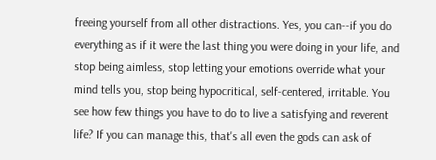freeing yourself from all other distractions. Yes, you can--if you do everything as if it were the last thing you were doing in your life, and stop being aimless, stop letting your emotions override what your mind tells you, stop being hypocritical, self-centered, irritable. You see how few things you have to do to live a satisfying and reverent life? If you can manage this, that's all even the gods can ask of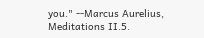you." --Marcus Aurelius, Meditations II.5.